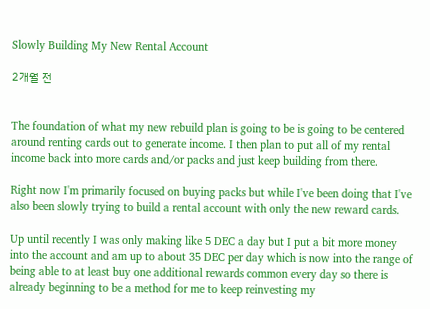Slowly Building My New Rental Account

2개월 전


The foundation of what my new rebuild plan is going to be is going to be centered around renting cards out to generate income. I then plan to put all of my rental income back into more cards and/or packs and just keep building from there.

Right now I'm primarily focused on buying packs but while I've been doing that I've also been slowly trying to build a rental account with only the new reward cards.

Up until recently I was only making like 5 DEC a day but I put a bit more money into the account and am up to about 35 DEC per day which is now into the range of being able to at least buy one additional rewards common every day so there is already beginning to be a method for me to keep reinvesting my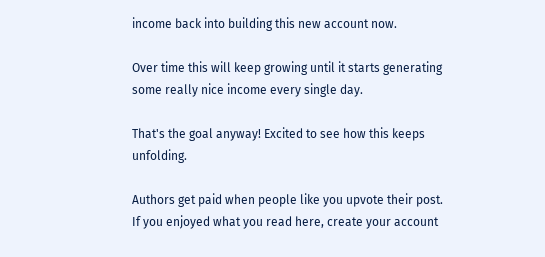income back into building this new account now.

Over time this will keep growing until it starts generating some really nice income every single day.

That's the goal anyway! Excited to see how this keeps unfolding.

Authors get paid when people like you upvote their post.
If you enjoyed what you read here, create your account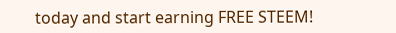today and start earning FREE STEEM!